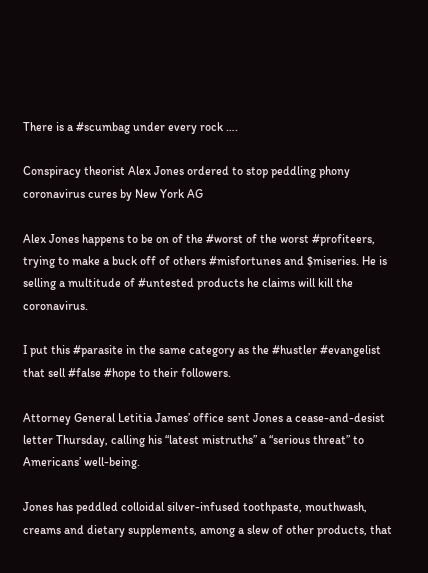There is a #scumbag under every rock ….

Conspiracy theorist Alex Jones ordered to stop peddling phony coronavirus cures by New York AG

Alex Jones happens to be on of the #worst of the worst #profiteers, trying to make a buck off of others #misfortunes and $miseries. He is selling a multitude of #untested products he claims will kill the coronavirus.

I put this #parasite in the same category as the #hustler #evangelist that sell #false #hope to their followers.

Attorney General Letitia James’ office sent Jones a cease-and-desist letter Thursday, calling his “latest mistruths” a “serious threat” to Americans’ well-being.

Jones has peddled colloidal silver-infused toothpaste, mouthwash, creams and dietary supplements, among a slew of other products, that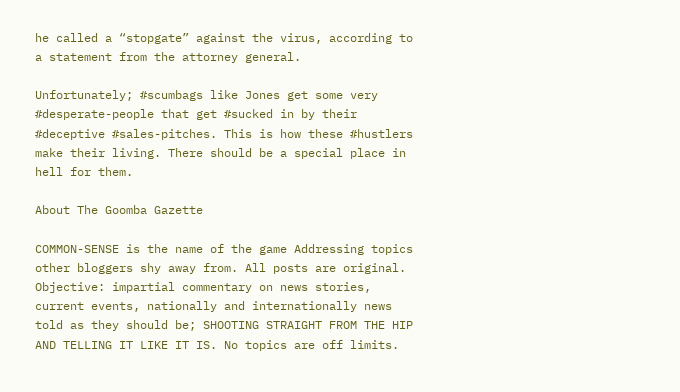he called a “stopgate” against the virus, according to a statement from the attorney general.

Unfortunately; #scumbags like Jones get some very #desperate-people that get #sucked in by their #deceptive #sales-pitches. This is how these #hustlers make their living. There should be a special place in hell for them.

About The Goomba Gazette

COMMON-SENSE is the name of the game Addressing topics other bloggers shy away from. All posts are original. Objective: impartial commentary on news stories, current events, nationally and internationally news told as they should be; SHOOTING STRAIGHT FROM THE HIP AND TELLING IT LIKE IT IS. No topics are off limits.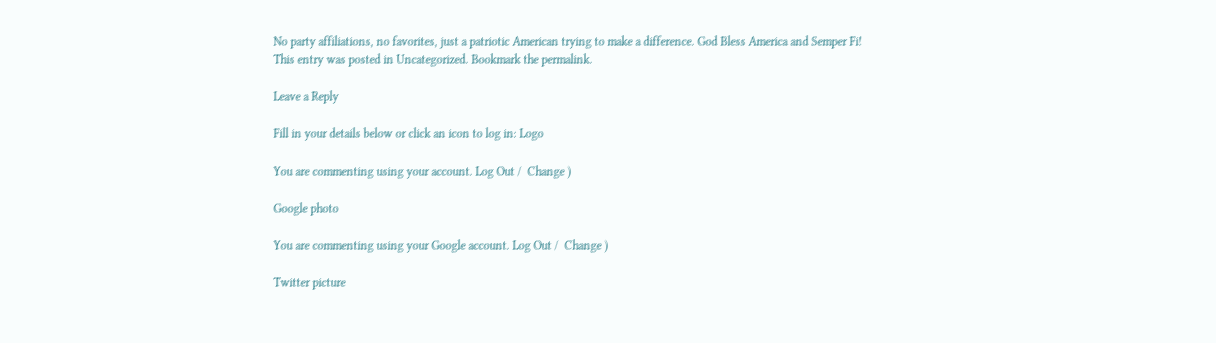No party affiliations, no favorites, just a patriotic American trying to make a difference. God Bless America and Semper Fi!
This entry was posted in Uncategorized. Bookmark the permalink.

Leave a Reply

Fill in your details below or click an icon to log in: Logo

You are commenting using your account. Log Out /  Change )

Google photo

You are commenting using your Google account. Log Out /  Change )

Twitter picture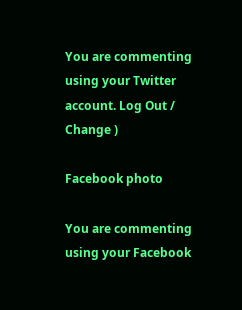You are commenting using your Twitter account. Log Out /  Change )

Facebook photo

You are commenting using your Facebook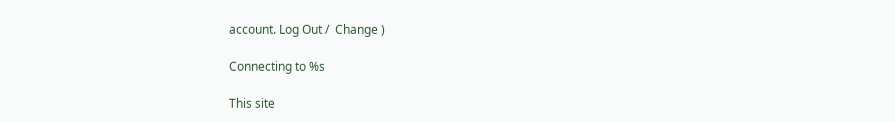account. Log Out /  Change )

Connecting to %s

This site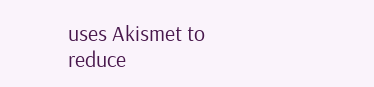uses Akismet to reduce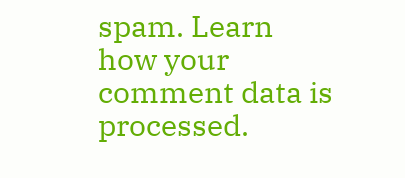spam. Learn how your comment data is processed.